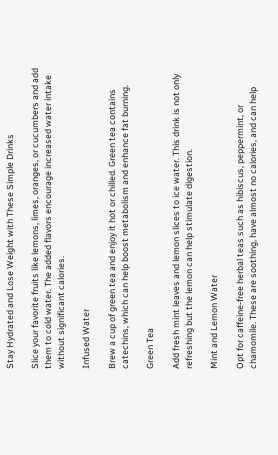Stay Hydrated and Lose Weight with These Simple Drinks

Slice your favorite fruits like lemons, limes, oranges, or cucumbers and add them to cold water. The added flavors encourage increased water intake without significant calories.

Infused Water

Brew a cup of green tea and enjoy it hot or chilled. Green tea contains catechins, which can help boost metabolism and enhance fat burning.

Green Tea

Add fresh mint leaves and lemon slices to ice water. This drink is not only refreshing but the lemon can help stimulate digestion.

Mint and Lemon Water

Opt for caffeine-free herbal teas such as hibiscus, peppermint, or chamomile. These are soothing, have almost no calories, and can help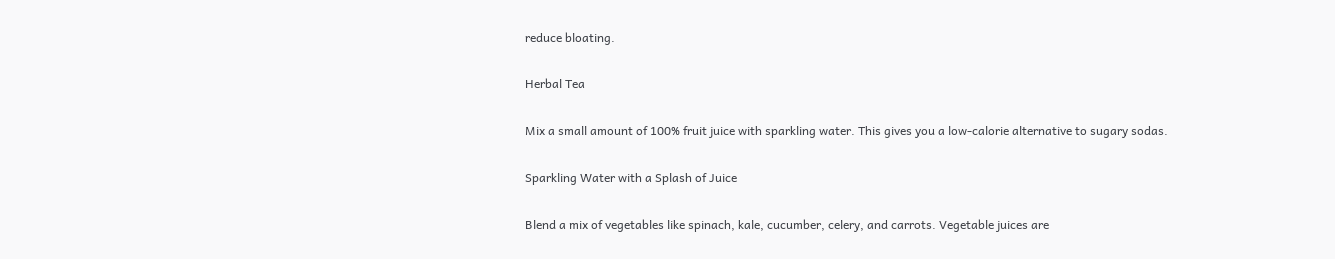reduce bloating.

Herbal Tea

Mix a small amount of 100% fruit juice with sparkling water. This gives you a low-calorie alternative to sugary sodas.

Sparkling Water with a Splash of Juice

Blend a mix of vegetables like spinach, kale, cucumber, celery, and carrots. Vegetable juices are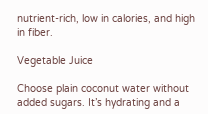nutrient-rich, low in calories, and high in fiber.

Vegetable Juice

Choose plain coconut water without added sugars. It’s hydrating and a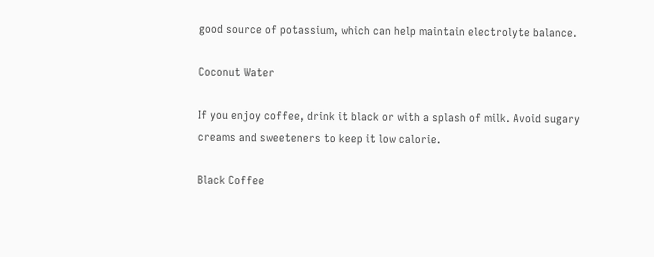good source of potassium, which can help maintain electrolyte balance.

Coconut Water

If you enjoy coffee, drink it black or with a splash of milk. Avoid sugary creams and sweeteners to keep it low calorie.

Black Coffee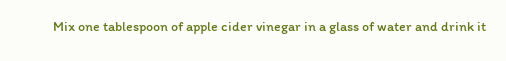Mix one tablespoon of apple cider vinegar in a glass of water and drink it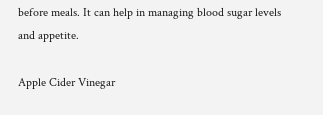before meals. It can help in managing blood sugar levels and appetite.

Apple Cider Vinegar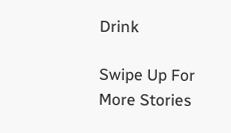Drink

Swipe Up For More Stories